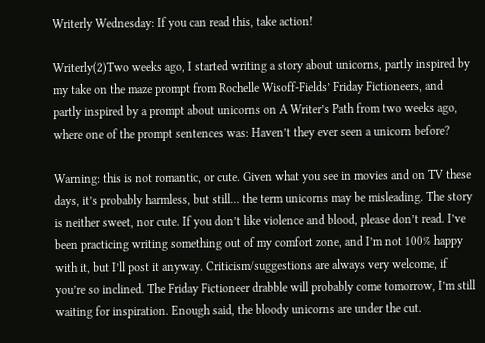Writerly Wednesday: If you can read this, take action!

Writerly(2)Two weeks ago, I started writing a story about unicorns, partly inspired by my take on the maze prompt from Rochelle Wisoff-Fields’ Friday Fictioneers, and partly inspired by a prompt about unicorns on A Writer’s Path from two weeks ago, where one of the prompt sentences was: Haven’t they ever seen a unicorn before?

Warning: this is not romantic, or cute. Given what you see in movies and on TV these days, it’s probably harmless, but still… the term unicorns may be misleading. The story is neither sweet, nor cute. If you don’t like violence and blood, please don’t read. I’ve been practicing writing something out of my comfort zone, and I’m not 100% happy with it, but I’ll post it anyway. Criticism/suggestions are always very welcome, if you’re so inclined. The Friday Fictioneer drabble will probably come tomorrow, I’m still waiting for inspiration. Enough said, the bloody unicorns are under the cut.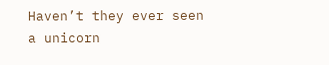Haven’t they ever seen a unicorn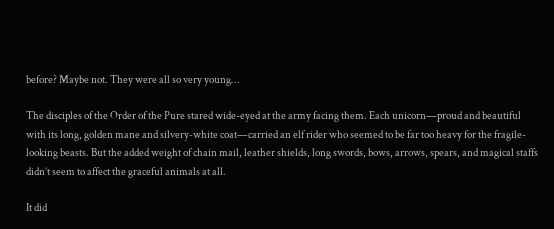before? Maybe not. They were all so very young…

The disciples of the Order of the Pure stared wide-eyed at the army facing them. Each unicorn—proud and beautiful with its long, golden mane and silvery-white coat—carried an elf rider who seemed to be far too heavy for the fragile-looking beasts. But the added weight of chain mail, leather shields, long swords, bows, arrows, spears, and magical staffs didn’t seem to affect the graceful animals at all.

It did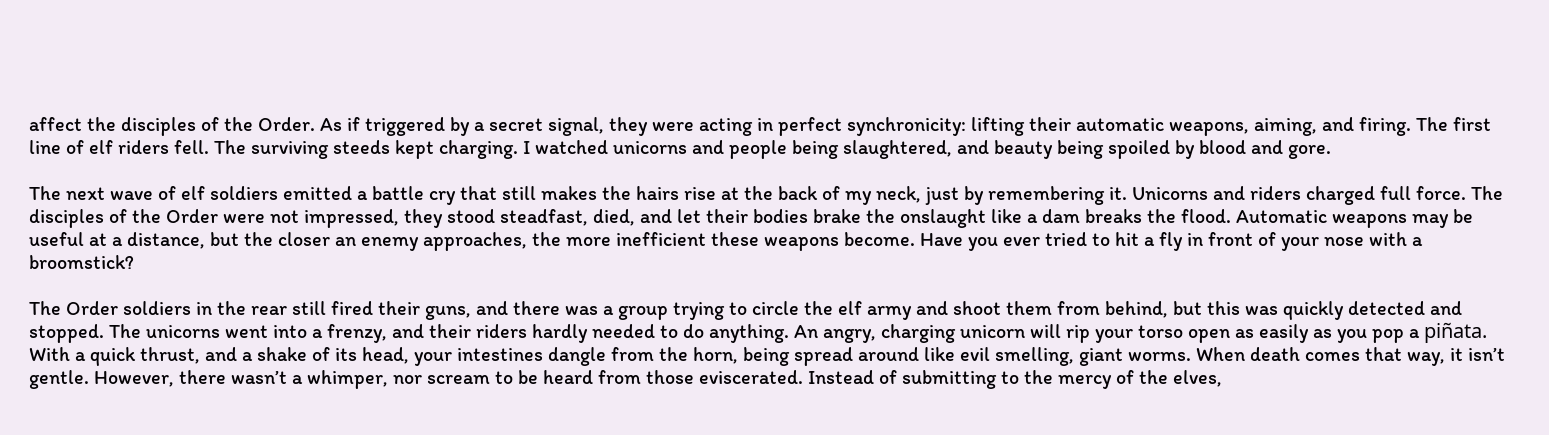affect the disciples of the Order. As if triggered by a secret signal, they were acting in perfect synchronicity: lifting their automatic weapons, aiming, and firing. The first line of elf riders fell. The surviving steeds kept charging. I watched unicorns and people being slaughtered, and beauty being spoiled by blood and gore.

The next wave of elf soldiers emitted a battle cry that still makes the hairs rise at the back of my neck, just by remembering it. Unicorns and riders charged full force. The disciples of the Order were not impressed, they stood steadfast, died, and let their bodies brake the onslaught like a dam breaks the flood. Automatic weapons may be useful at a distance, but the closer an enemy approaches, the more inefficient these weapons become. Have you ever tried to hit a fly in front of your nose with a broomstick?

The Order soldiers in the rear still fired their guns, and there was a group trying to circle the elf army and shoot them from behind, but this was quickly detected and stopped. The unicorns went into a frenzy, and their riders hardly needed to do anything. An angry, charging unicorn will rip your torso open as easily as you pop a piñata. With a quick thrust, and a shake of its head, your intestines dangle from the horn, being spread around like evil smelling, giant worms. When death comes that way, it isn’t gentle. However, there wasn’t a whimper, nor scream to be heard from those eviscerated. Instead of submitting to the mercy of the elves,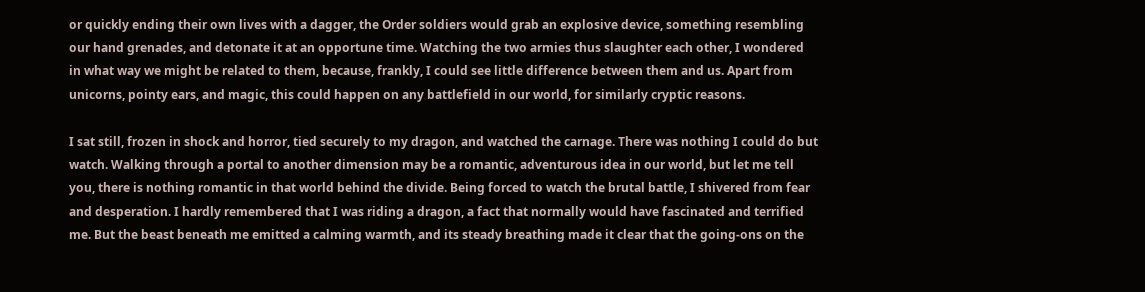or quickly ending their own lives with a dagger, the Order soldiers would grab an explosive device, something resembling our hand grenades, and detonate it at an opportune time. Watching the two armies thus slaughter each other, I wondered in what way we might be related to them, because, frankly, I could see little difference between them and us. Apart from unicorns, pointy ears, and magic, this could happen on any battlefield in our world, for similarly cryptic reasons.

I sat still, frozen in shock and horror, tied securely to my dragon, and watched the carnage. There was nothing I could do but watch. Walking through a portal to another dimension may be a romantic, adventurous idea in our world, but let me tell you, there is nothing romantic in that world behind the divide. Being forced to watch the brutal battle, I shivered from fear and desperation. I hardly remembered that I was riding a dragon, a fact that normally would have fascinated and terrified me. But the beast beneath me emitted a calming warmth, and its steady breathing made it clear that the going-ons on the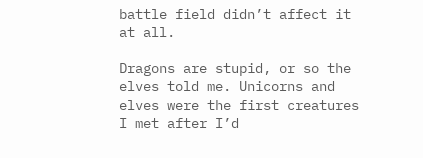battle field didn’t affect it at all.

Dragons are stupid, or so the elves told me. Unicorns and elves were the first creatures I met after I’d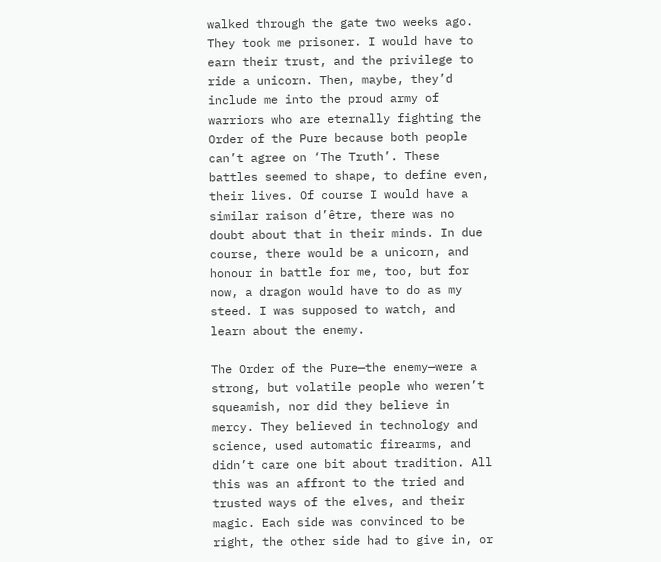walked through the gate two weeks ago. They took me prisoner. I would have to earn their trust, and the privilege to ride a unicorn. Then, maybe, they’d include me into the proud army of warriors who are eternally fighting the Order of the Pure because both people can’t agree on ‘The Truth’. These battles seemed to shape, to define even, their lives. Of course I would have a similar raison d’être, there was no doubt about that in their minds. In due course, there would be a unicorn, and honour in battle for me, too, but for now, a dragon would have to do as my steed. I was supposed to watch, and learn about the enemy.

The Order of the Pure—the enemy—were a strong, but volatile people who weren’t squeamish, nor did they believe in mercy. They believed in technology and science, used automatic firearms, and didn’t care one bit about tradition. All this was an affront to the tried and trusted ways of the elves, and their magic. Each side was convinced to be right, the other side had to give in, or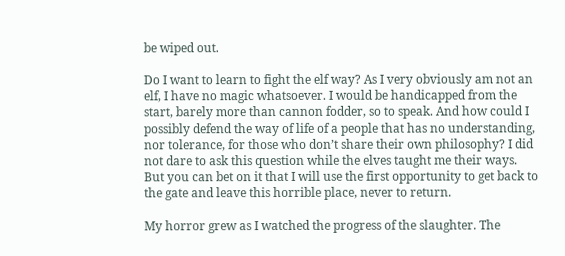be wiped out.

Do I want to learn to fight the elf way? As I very obviously am not an elf, I have no magic whatsoever. I would be handicapped from the start, barely more than cannon fodder, so to speak. And how could I possibly defend the way of life of a people that has no understanding, nor tolerance, for those who don’t share their own philosophy? I did not dare to ask this question while the elves taught me their ways. But you can bet on it that I will use the first opportunity to get back to the gate and leave this horrible place, never to return.

My horror grew as I watched the progress of the slaughter. The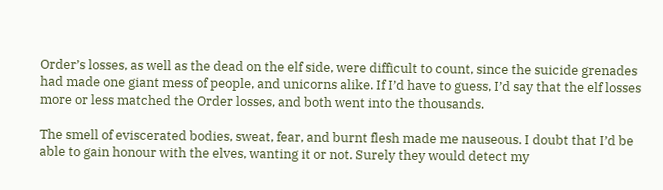Order’s losses, as well as the dead on the elf side, were difficult to count, since the suicide grenades had made one giant mess of people, and unicorns alike. If I’d have to guess, I’d say that the elf losses more or less matched the Order losses, and both went into the thousands.

The smell of eviscerated bodies, sweat, fear, and burnt flesh made me nauseous. I doubt that I’d be able to gain honour with the elves, wanting it or not. Surely they would detect my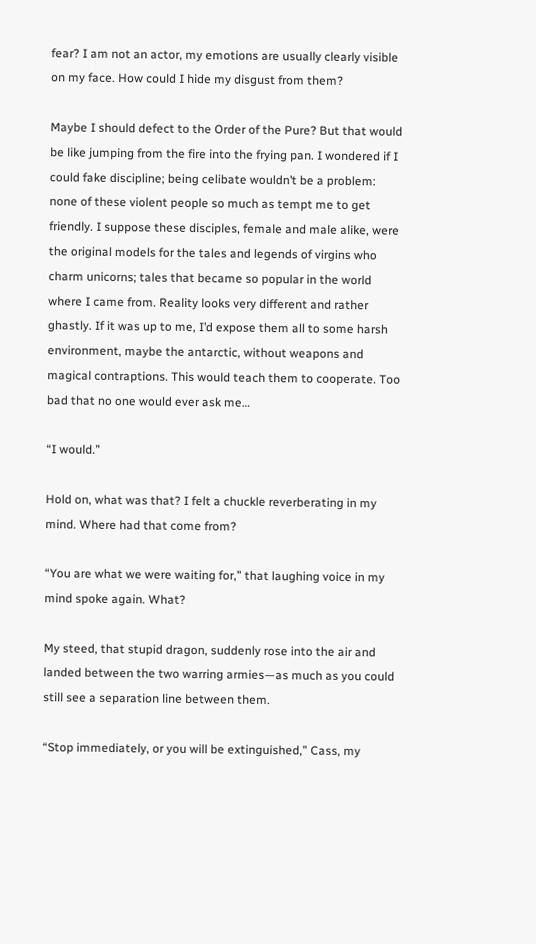fear? I am not an actor, my emotions are usually clearly visible on my face. How could I hide my disgust from them?

Maybe I should defect to the Order of the Pure? But that would be like jumping from the fire into the frying pan. I wondered if I could fake discipline; being celibate wouldn’t be a problem: none of these violent people so much as tempt me to get friendly. I suppose these disciples, female and male alike, were the original models for the tales and legends of virgins who charm unicorns; tales that became so popular in the world where I came from. Reality looks very different and rather ghastly. If it was up to me, I’d expose them all to some harsh environment, maybe the antarctic, without weapons and magical contraptions. This would teach them to cooperate. Too bad that no one would ever ask me…

“I would.”

Hold on, what was that? I felt a chuckle reverberating in my mind. Where had that come from?

“You are what we were waiting for,” that laughing voice in my mind spoke again. What?

My steed, that stupid dragon, suddenly rose into the air and landed between the two warring armies—as much as you could still see a separation line between them.

“Stop immediately, or you will be extinguished,” Cass, my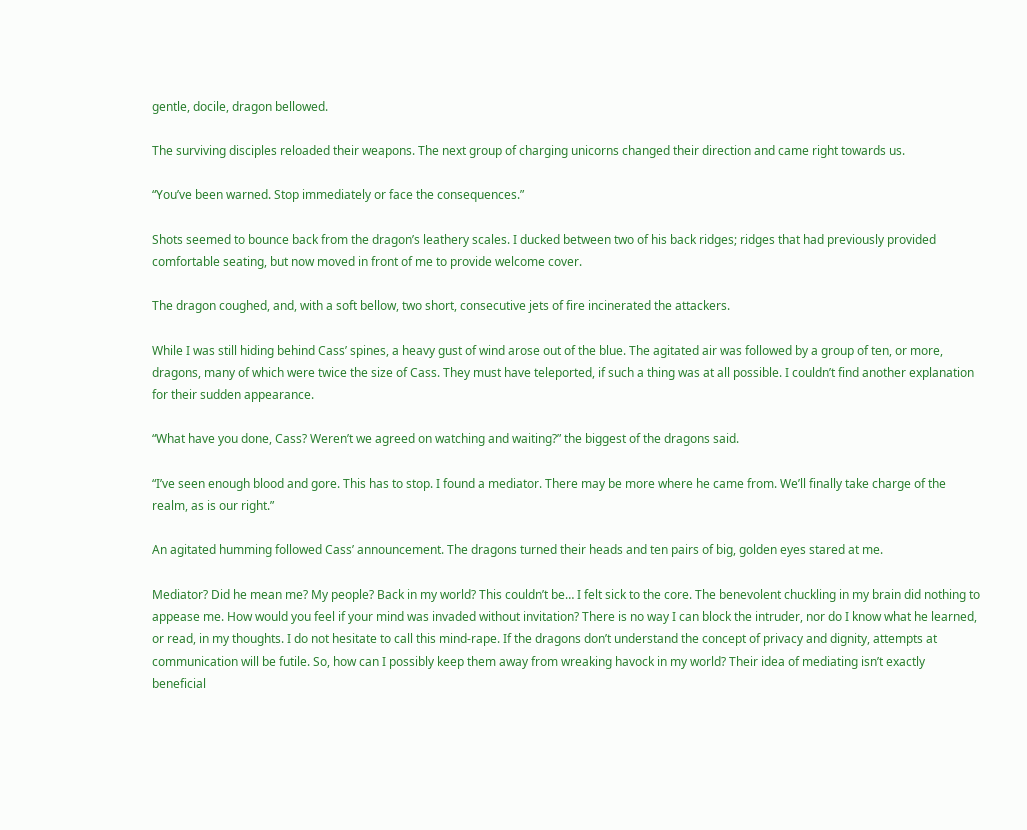gentle, docile, dragon bellowed.

The surviving disciples reloaded their weapons. The next group of charging unicorns changed their direction and came right towards us.

“You’ve been warned. Stop immediately or face the consequences.”

Shots seemed to bounce back from the dragon’s leathery scales. I ducked between two of his back ridges; ridges that had previously provided comfortable seating, but now moved in front of me to provide welcome cover.

The dragon coughed, and, with a soft bellow, two short, consecutive jets of fire incinerated the attackers.

While I was still hiding behind Cass’ spines, a heavy gust of wind arose out of the blue. The agitated air was followed by a group of ten, or more, dragons, many of which were twice the size of Cass. They must have teleported, if such a thing was at all possible. I couldn’t find another explanation for their sudden appearance.

“What have you done, Cass? Weren’t we agreed on watching and waiting?” the biggest of the dragons said.

“I’ve seen enough blood and gore. This has to stop. I found a mediator. There may be more where he came from. We’ll finally take charge of the realm, as is our right.”

An agitated humming followed Cass’ announcement. The dragons turned their heads and ten pairs of big, golden eyes stared at me.

Mediator? Did he mean me? My people? Back in my world? This couldn’t be… I felt sick to the core. The benevolent chuckling in my brain did nothing to appease me. How would you feel if your mind was invaded without invitation? There is no way I can block the intruder, nor do I know what he learned, or read, in my thoughts. I do not hesitate to call this mind-rape. If the dragons don’t understand the concept of privacy and dignity, attempts at communication will be futile. So, how can I possibly keep them away from wreaking havock in my world? Their idea of mediating isn’t exactly beneficial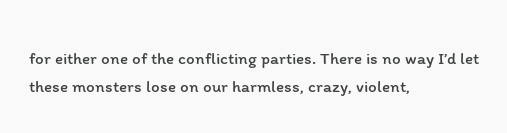for either one of the conflicting parties. There is no way I’d let these monsters lose on our harmless, crazy, violent,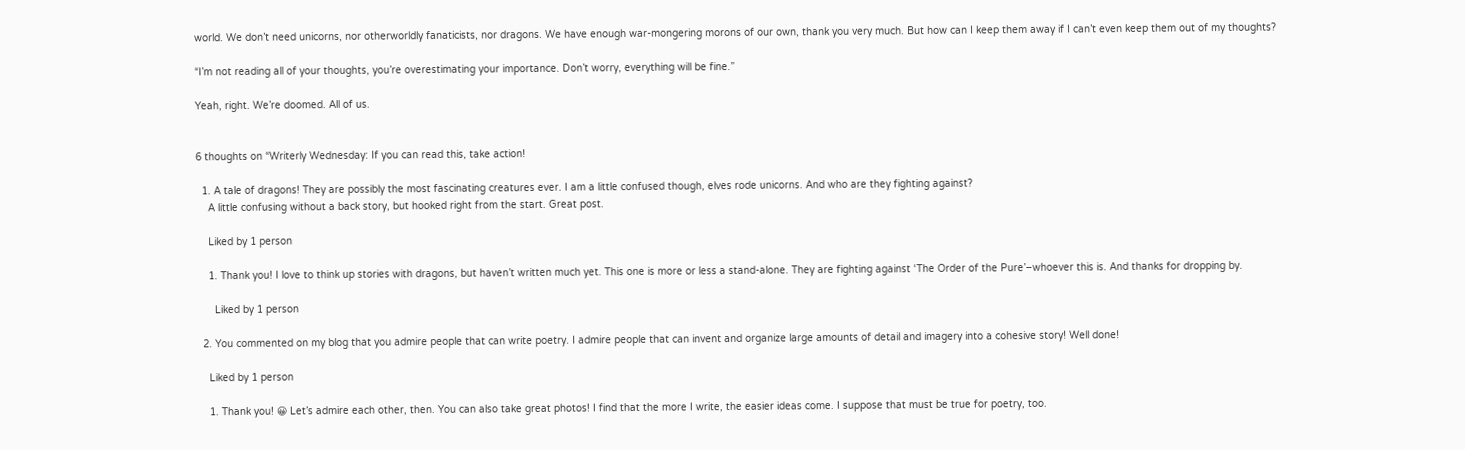world. We don’t need unicorns, nor otherworldly fanaticists, nor dragons. We have enough war-mongering morons of our own, thank you very much. But how can I keep them away if I can’t even keep them out of my thoughts?

“I’m not reading all of your thoughts, you’re overestimating your importance. Don’t worry, everything will be fine.”

Yeah, right. We’re doomed. All of us.


6 thoughts on “Writerly Wednesday: If you can read this, take action!

  1. A tale of dragons! They are possibly the most fascinating creatures ever. I am a little confused though, elves rode unicorns. And who are they fighting against?
    A little confusing without a back story, but hooked right from the start. Great post.

    Liked by 1 person

    1. Thank you! I love to think up stories with dragons, but haven’t written much yet. This one is more or less a stand-alone. They are fighting against ‘The Order of the Pure’–whoever this is. And thanks for dropping by.

      Liked by 1 person

  2. You commented on my blog that you admire people that can write poetry. I admire people that can invent and organize large amounts of detail and imagery into a cohesive story! Well done!

    Liked by 1 person

    1. Thank you! 😀 Let’s admire each other, then. You can also take great photos! I find that the more I write, the easier ideas come. I suppose that must be true for poetry, too.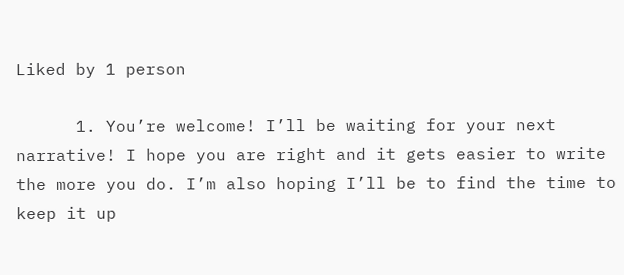Liked by 1 person

      1. You’re welcome! I’ll be waiting for your next narrative! I hope you are right and it gets easier to write the more you do. I’m also hoping I’ll be to find the time to keep it up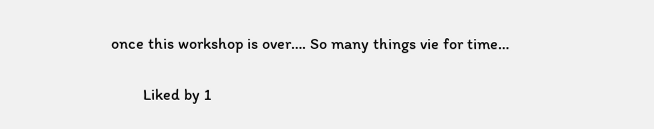once this workshop is over…. So many things vie for time…

        Liked by 1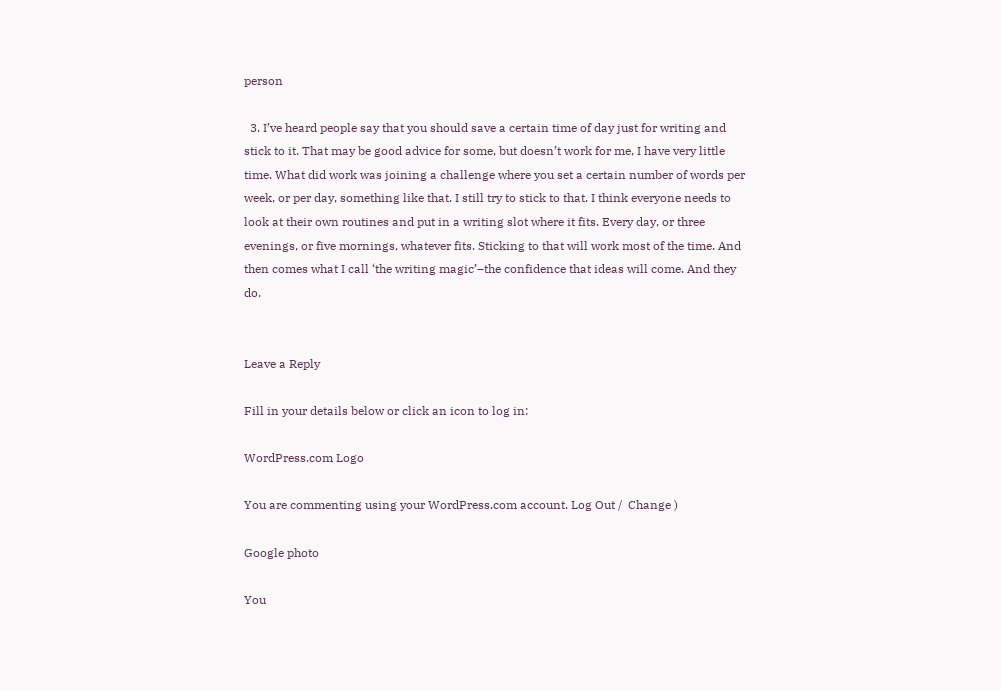person

  3. I’ve heard people say that you should save a certain time of day just for writing and stick to it. That may be good advice for some, but doesn’t work for me, I have very little time. What did work was joining a challenge where you set a certain number of words per week, or per day, something like that. I still try to stick to that. I think everyone needs to look at their own routines and put in a writing slot where it fits. Every day, or three evenings, or five mornings, whatever fits. Sticking to that will work most of the time. And then comes what I call ‘the writing magic’–the confidence that ideas will come. And they do.


Leave a Reply

Fill in your details below or click an icon to log in:

WordPress.com Logo

You are commenting using your WordPress.com account. Log Out /  Change )

Google photo

You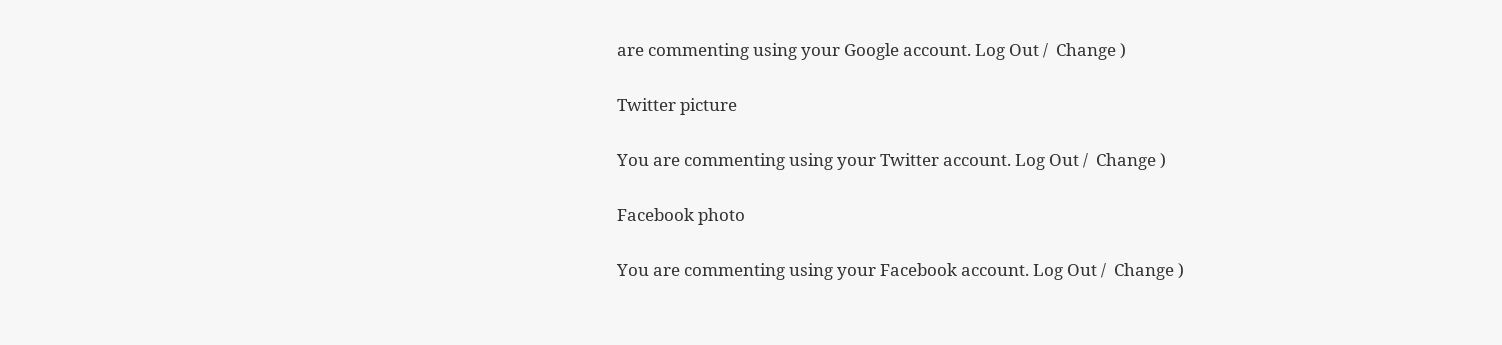are commenting using your Google account. Log Out /  Change )

Twitter picture

You are commenting using your Twitter account. Log Out /  Change )

Facebook photo

You are commenting using your Facebook account. Log Out /  Change )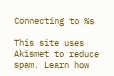Connecting to %s

This site uses Akismet to reduce spam. Learn how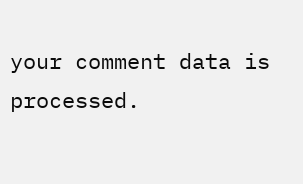your comment data is processed.